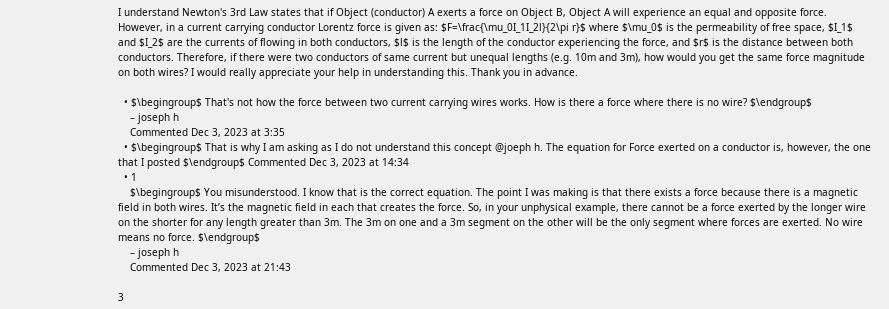I understand Newton's 3rd Law states that if Object (conductor) A exerts a force on Object B, Object A will experience an equal and opposite force. However, in a current carrying conductor Lorentz force is given as: $F=\frac{\mu_0I_1I_2l}{2\pi r}$ where $\mu_0$ is the permeability of free space, $I_1$ and $I_2$ are the currents of flowing in both conductors, $l$ is the length of the conductor experiencing the force, and $r$ is the distance between both conductors. Therefore, if there were two conductors of same current but unequal lengths (e.g. 10m and 3m), how would you get the same force magnitude on both wires? I would really appreciate your help in understanding this. Thank you in advance.

  • $\begingroup$ That's not how the force between two current carrying wires works. How is there a force where there is no wire? $\endgroup$
    – joseph h
    Commented Dec 3, 2023 at 3:35
  • $\begingroup$ That is why I am asking as I do not understand this concept @joeph h. The equation for Force exerted on a conductor is, however, the one that I posted $\endgroup$ Commented Dec 3, 2023 at 14:34
  • 1
    $\begingroup$ You misunderstood. I know that is the correct equation. The point I was making is that there exists a force because there is a magnetic field in both wires. It’s the magnetic field in each that creates the force. So, in your unphysical example, there cannot be a force exerted by the longer wire on the shorter for any length greater than 3m. The 3m on one and a 3m segment on the other will be the only segment where forces are exerted. No wire means no force. $\endgroup$
    – joseph h
    Commented Dec 3, 2023 at 21:43

3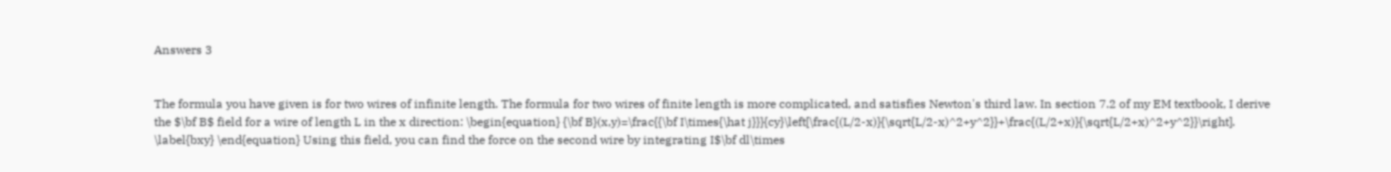Answers 3


The formula you have given is for two wires of infinite length. The formula for two wires of finite length is more complicated, and satisfies Newton's third law. In section 7.2 of my EM textbook, I derive the $\bf B$ field for a wire of length L in the x direction: \begin{equation} {\bf B}(x,y)=\frac{{\bf I\times{\hat j}}}{cy}\left[\frac{(L/2-x)}{\sqrt{L/2-x)^2+y^2}}+\frac{(L/2+x)}{\sqrt{L/2+x)^2+y^2}}\right]. \label{bxy} \end{equation} Using this field, you can find the force on the second wire by integrating I$\bf dl\times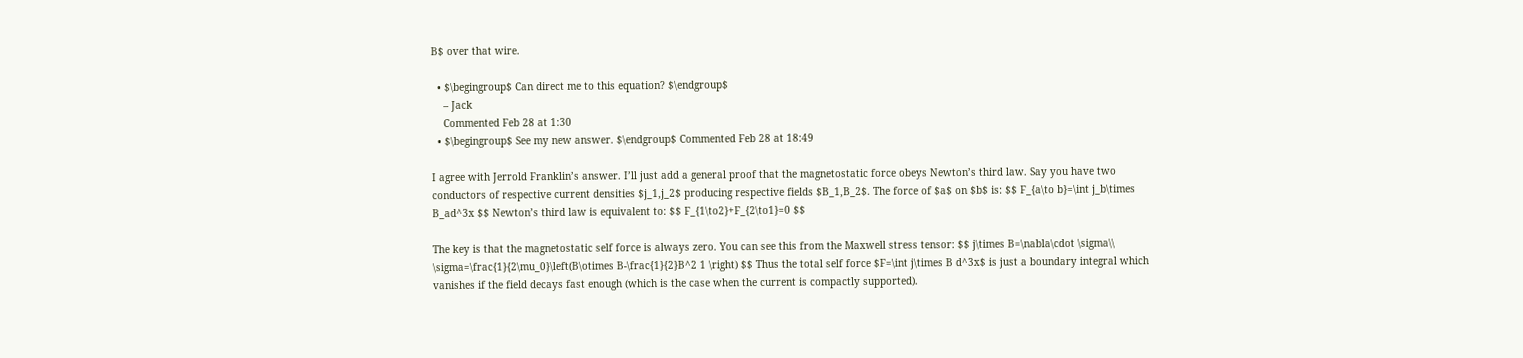B$ over that wire.

  • $\begingroup$ Can direct me to this equation? $\endgroup$
    – Jack
    Commented Feb 28 at 1:30
  • $\begingroup$ See my new answer. $\endgroup$ Commented Feb 28 at 18:49

I agree with Jerrold Franklin’s answer. I’ll just add a general proof that the magnetostatic force obeys Newton’s third law. Say you have two conductors of respective current densities $j_1,j_2$ producing respective fields $B_1,B_2$. The force of $a$ on $b$ is: $$ F_{a\to b}=\int j_b\times B_ad^3x $$ Newton’s third law is equivalent to: $$ F_{1\to2}+F_{2\to1}=0 $$

The key is that the magnetostatic self force is always zero. You can see this from the Maxwell stress tensor: $$ j\times B=\nabla\cdot \sigma\\ \sigma=\frac{1}{2\mu_0}\left(B\otimes B-\frac{1}{2}B^2 1 \right) $$ Thus the total self force $F=\int j\times B d^3x$ is just a boundary integral which vanishes if the field decays fast enough (which is the case when the current is compactly supported).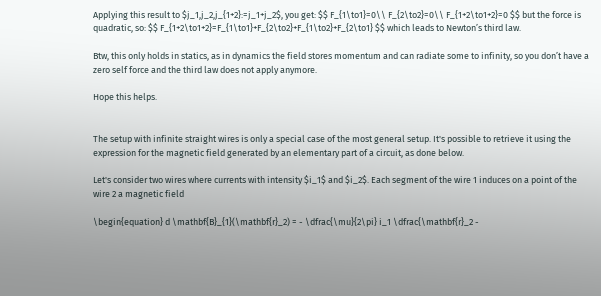Applying this result to $j_1,j_2,j_{1+2}:=j_1+j_2$, you get: $$ F_{1\to1}=0\\ F_{2\to2}=0\\ F_{1+2\to1+2}=0 $$ but the force is quadratic, so: $$ F_{1+2\to1+2}=F_{1\to1}+F_{2\to2}+F_{1\to2}+F_{2\to1} $$ which leads to Newton’s third law.

Btw, this only holds in statics, as in dynamics the field stores momentum and can radiate some to infinity, so you don’t have a zero self force and the third law does not apply anymore.

Hope this helps.


The setup with infinite straight wires is only a special case of the most general setup. It's possible to retrieve it using the expression for the magnetic field generated by an elementary part of a circuit, as done below.

Let's consider two wires where currents with intensity $i_1$ and $i_2$. Each segment of the wire 1 induces on a point of the wire 2 a magnetic field

\begin{equation} d \mathbf{B}_{1}(\mathbf{r}_2) = - \dfrac{\mu}{2\pi} i_1 \dfrac{\mathbf{r}_2 -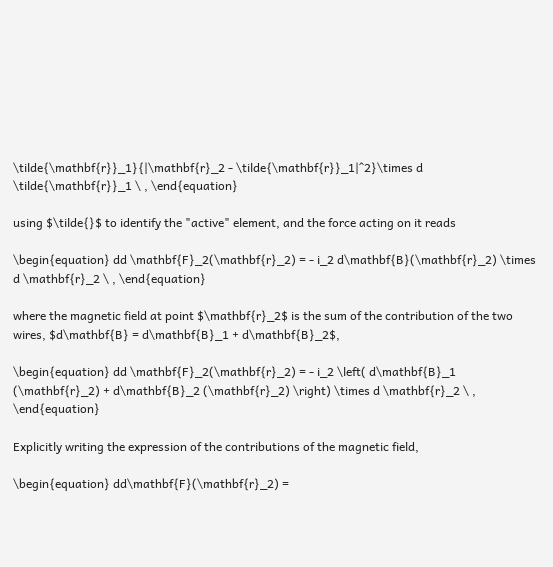\tilde{\mathbf{r}}_1}{|\mathbf{r}_2 - \tilde{\mathbf{r}}_1|^2}\times d \tilde{\mathbf{r}}_1 \ , \end{equation}

using $\tilde{}$ to identify the "active" element, and the force acting on it reads

\begin{equation} dd \mathbf{F}_2(\mathbf{r}_2) = - i_2 d\mathbf{B}(\mathbf{r}_2) \times d \mathbf{r}_2 \ , \end{equation}

where the magnetic field at point $\mathbf{r}_2$ is the sum of the contribution of the two wires, $d\mathbf{B} = d\mathbf{B}_1 + d\mathbf{B}_2$,

\begin{equation} dd \mathbf{F}_2(\mathbf{r}_2) = - i_2 \left( d\mathbf{B}_1 (\mathbf{r}_2) + d\mathbf{B}_2 (\mathbf{r}_2) \right) \times d \mathbf{r}_2 \ , \end{equation}

Explicitly writing the expression of the contributions of the magnetic field,

\begin{equation} dd\mathbf{F}(\mathbf{r}_2) =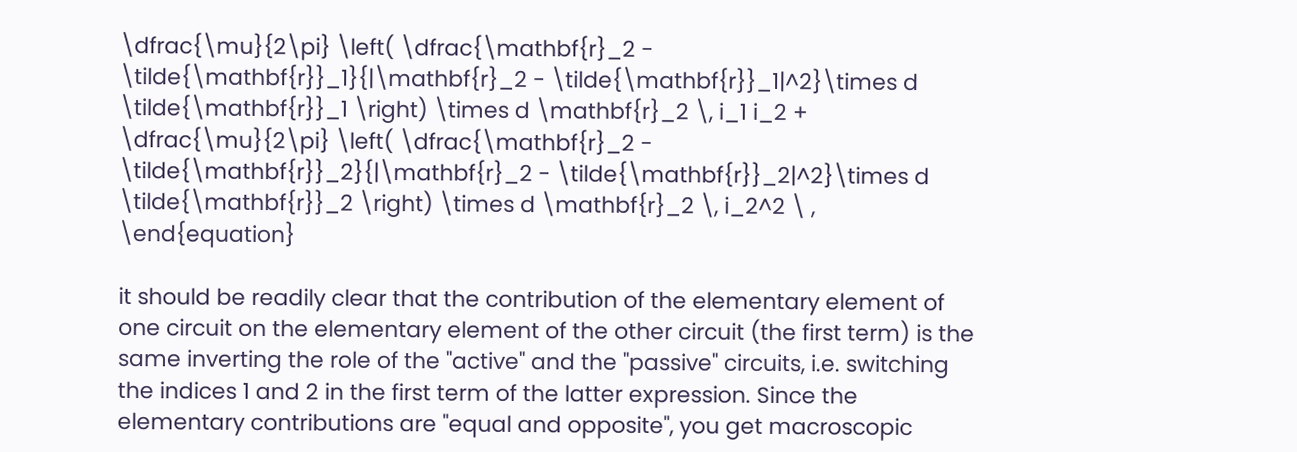\dfrac{\mu}{2\pi} \left( \dfrac{\mathbf{r}_2 - \tilde{\mathbf{r}}_1}{|\mathbf{r}_2 - \tilde{\mathbf{r}}_1|^2}\times d \tilde{\mathbf{r}}_1 \right) \times d \mathbf{r}_2 \, i_1 i_2 + \dfrac{\mu}{2\pi} \left( \dfrac{\mathbf{r}_2 - \tilde{\mathbf{r}}_2}{|\mathbf{r}_2 - \tilde{\mathbf{r}}_2|^2}\times d \tilde{\mathbf{r}}_2 \right) \times d \mathbf{r}_2 \, i_2^2 \ , \end{equation}

it should be readily clear that the contribution of the elementary element of one circuit on the elementary element of the other circuit (the first term) is the same inverting the role of the "active" and the "passive" circuits, i.e. switching the indices 1 and 2 in the first term of the latter expression. Since the elementary contributions are "equal and opposite", you get macroscopic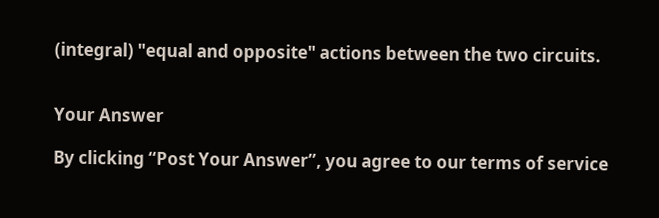(integral) "equal and opposite" actions between the two circuits.


Your Answer

By clicking “Post Your Answer”, you agree to our terms of service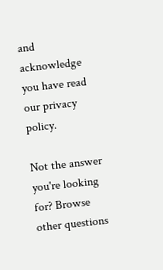and acknowledge you have read our privacy policy.

Not the answer you're looking for? Browse other questions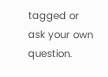tagged or ask your own question.